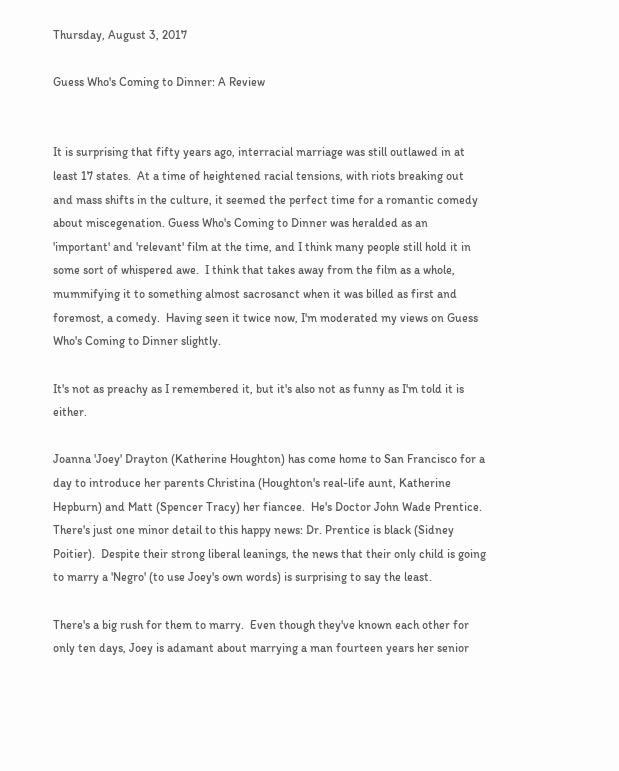Thursday, August 3, 2017

Guess Who's Coming to Dinner: A Review


It is surprising that fifty years ago, interracial marriage was still outlawed in at least 17 states.  At a time of heightened racial tensions, with riots breaking out and mass shifts in the culture, it seemed the perfect time for a romantic comedy about miscegenation. Guess Who's Coming to Dinner was heralded as an 'important' and 'relevant' film at the time, and I think many people still hold it in some sort of whispered awe.  I think that takes away from the film as a whole, mummifying it to something almost sacrosanct when it was billed as first and foremost, a comedy.  Having seen it twice now, I'm moderated my views on Guess Who's Coming to Dinner slightly.

It's not as preachy as I remembered it, but it's also not as funny as I'm told it is either.

Joanna 'Joey' Drayton (Katherine Houghton) has come home to San Francisco for a day to introduce her parents Christina (Houghton's real-life aunt, Katherine Hepburn) and Matt (Spencer Tracy) her fiancee.  He's Doctor John Wade Prentice.  There's just one minor detail to this happy news: Dr. Prentice is black (Sidney Poitier).  Despite their strong liberal leanings, the news that their only child is going to marry a 'Negro' (to use Joey's own words) is surprising to say the least.

There's a big rush for them to marry.  Even though they've known each other for only ten days, Joey is adamant about marrying a man fourteen years her senior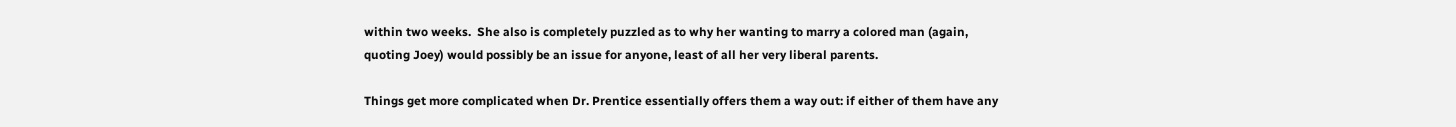within two weeks.  She also is completely puzzled as to why her wanting to marry a colored man (again, quoting Joey) would possibly be an issue for anyone, least of all her very liberal parents.

Things get more complicated when Dr. Prentice essentially offers them a way out: if either of them have any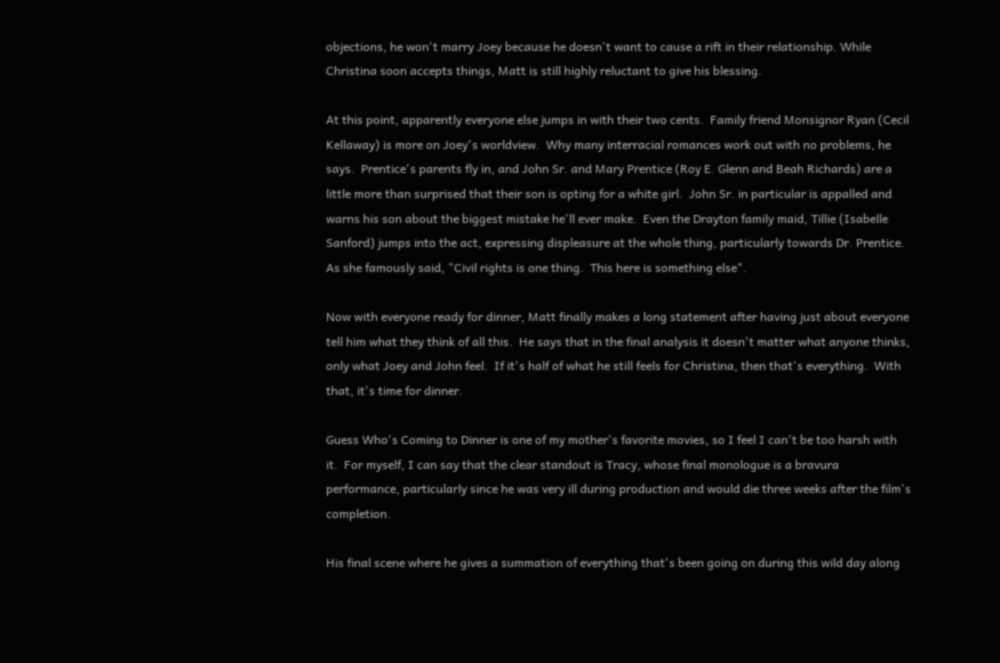objections, he won't marry Joey because he doesn't want to cause a rift in their relationship. While Christina soon accepts things, Matt is still highly reluctant to give his blessing.

At this point, apparently everyone else jumps in with their two cents.  Family friend Monsignor Ryan (Cecil Kellaway) is more on Joey's worldview.  Why many interracial romances work out with no problems, he says.  Prentice's parents fly in, and John Sr. and Mary Prentice (Roy E. Glenn and Beah Richards) are a little more than surprised that their son is opting for a white girl.  John Sr. in particular is appalled and warns his son about the biggest mistake he'll ever make.  Even the Drayton family maid, Tillie (Isabelle Sanford) jumps into the act, expressing displeasure at the whole thing, particularly towards Dr. Prentice.  As she famously said, "Civil rights is one thing.  This here is something else".

Now with everyone ready for dinner, Matt finally makes a long statement after having just about everyone tell him what they think of all this.  He says that in the final analysis it doesn't matter what anyone thinks, only what Joey and John feel.  If it's half of what he still feels for Christina, then that's everything.  With that, it's time for dinner.

Guess Who's Coming to Dinner is one of my mother's favorite movies, so I feel I can't be too harsh with it.  For myself, I can say that the clear standout is Tracy, whose final monologue is a bravura performance, particularly since he was very ill during production and would die three weeks after the film's completion.

His final scene where he gives a summation of everything that's been going on during this wild day along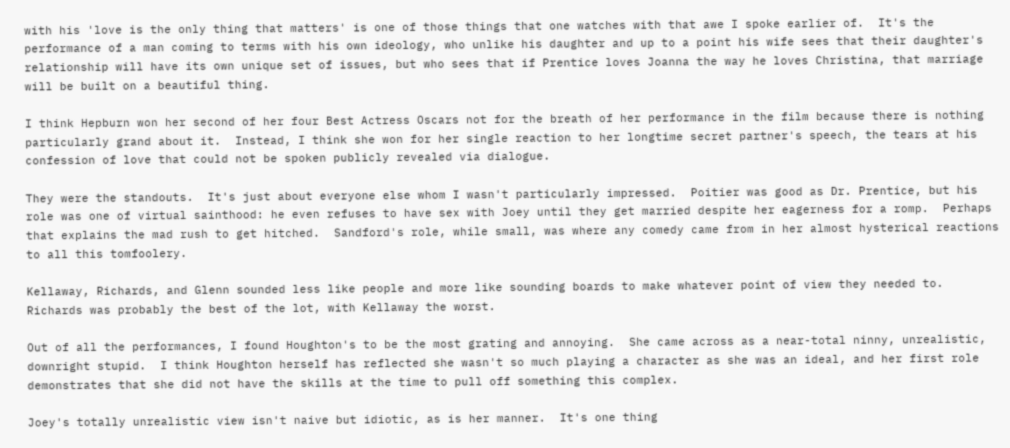with his 'love is the only thing that matters' is one of those things that one watches with that awe I spoke earlier of.  It's the performance of a man coming to terms with his own ideology, who unlike his daughter and up to a point his wife sees that their daughter's relationship will have its own unique set of issues, but who sees that if Prentice loves Joanna the way he loves Christina, that marriage will be built on a beautiful thing.

I think Hepburn won her second of her four Best Actress Oscars not for the breath of her performance in the film because there is nothing particularly grand about it.  Instead, I think she won for her single reaction to her longtime secret partner's speech, the tears at his confession of love that could not be spoken publicly revealed via dialogue.

They were the standouts.  It's just about everyone else whom I wasn't particularly impressed.  Poitier was good as Dr. Prentice, but his role was one of virtual sainthood: he even refuses to have sex with Joey until they get married despite her eagerness for a romp.  Perhaps that explains the mad rush to get hitched.  Sandford's role, while small, was where any comedy came from in her almost hysterical reactions to all this tomfoolery.

Kellaway, Richards, and Glenn sounded less like people and more like sounding boards to make whatever point of view they needed to.  Richards was probably the best of the lot, with Kellaway the worst.

Out of all the performances, I found Houghton's to be the most grating and annoying.  She came across as a near-total ninny, unrealistic, downright stupid.  I think Houghton herself has reflected she wasn't so much playing a character as she was an ideal, and her first role demonstrates that she did not have the skills at the time to pull off something this complex.

Joey's totally unrealistic view isn't naive but idiotic, as is her manner.  It's one thing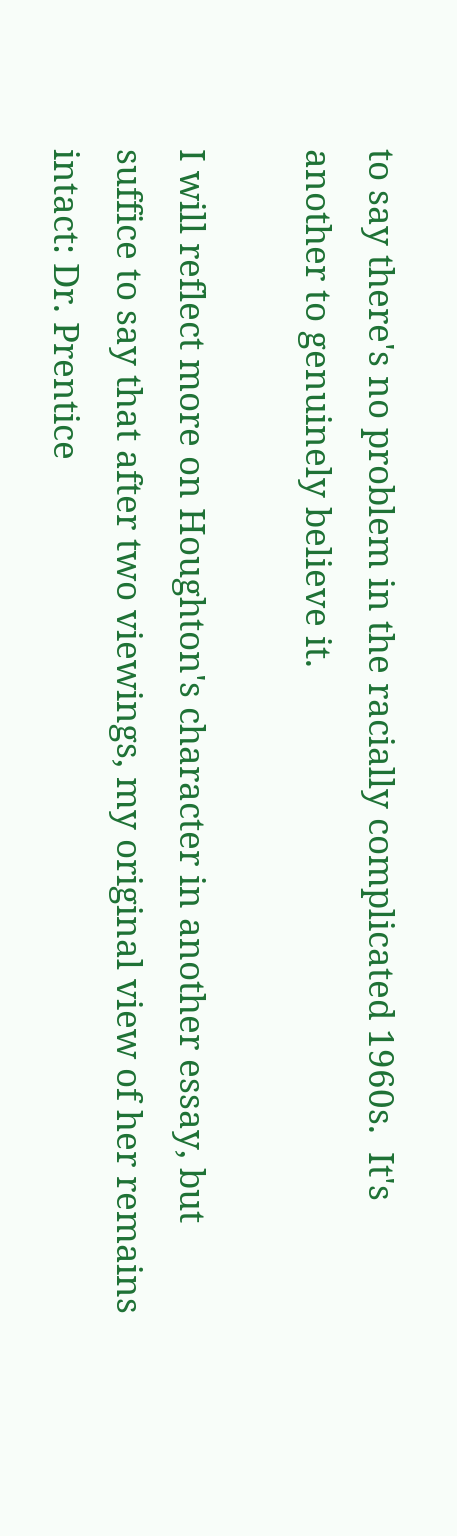to say there's no problem in the racially complicated 1960s.  It's another to genuinely believe it.

I will reflect more on Houghton's character in another essay, but suffice to say that after two viewings, my original view of her remains intact: Dr. Prentice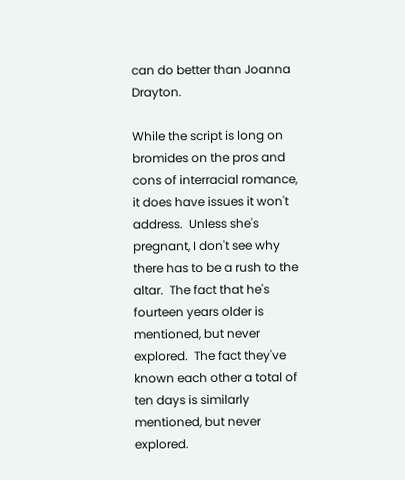can do better than Joanna Drayton.

While the script is long on bromides on the pros and cons of interracial romance, it does have issues it won't address.  Unless she's pregnant, I don't see why there has to be a rush to the altar.  The fact that he's fourteen years older is mentioned, but never explored.  The fact they've known each other a total of ten days is similarly mentioned, but never explored.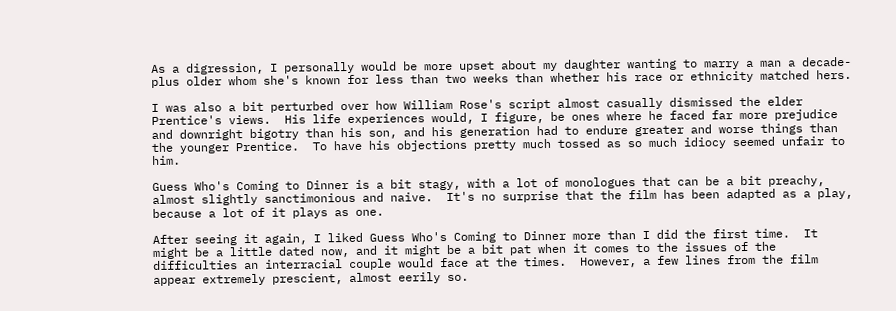As a digression, I personally would be more upset about my daughter wanting to marry a man a decade-plus older whom she's known for less than two weeks than whether his race or ethnicity matched hers.

I was also a bit perturbed over how William Rose's script almost casually dismissed the elder Prentice's views.  His life experiences would, I figure, be ones where he faced far more prejudice and downright bigotry than his son, and his generation had to endure greater and worse things than the younger Prentice.  To have his objections pretty much tossed as so much idiocy seemed unfair to him.

Guess Who's Coming to Dinner is a bit stagy, with a lot of monologues that can be a bit preachy, almost slightly sanctimonious and naive.  It's no surprise that the film has been adapted as a play, because a lot of it plays as one.

After seeing it again, I liked Guess Who's Coming to Dinner more than I did the first time.  It might be a little dated now, and it might be a bit pat when it comes to the issues of the difficulties an interracial couple would face at the times.  However, a few lines from the film appear extremely prescient, almost eerily so.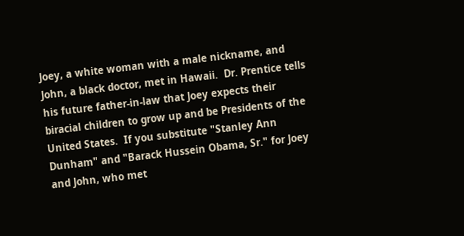Joey, a white woman with a male nickname, and John, a black doctor, met in Hawaii.  Dr. Prentice tells his future father-in-law that Joey expects their biracial children to grow up and be Presidents of the United States.  If you substitute "Stanley Ann Dunham" and "Barack Hussein Obama, Sr." for Joey and John, who met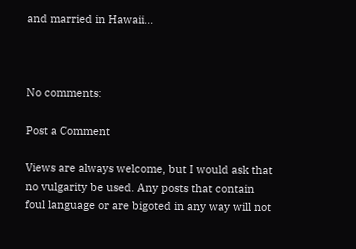and married in Hawaii...



No comments:

Post a Comment

Views are always welcome, but I would ask that no vulgarity be used. Any posts that contain foul language or are bigoted in any way will not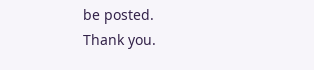be posted.
Thank you.